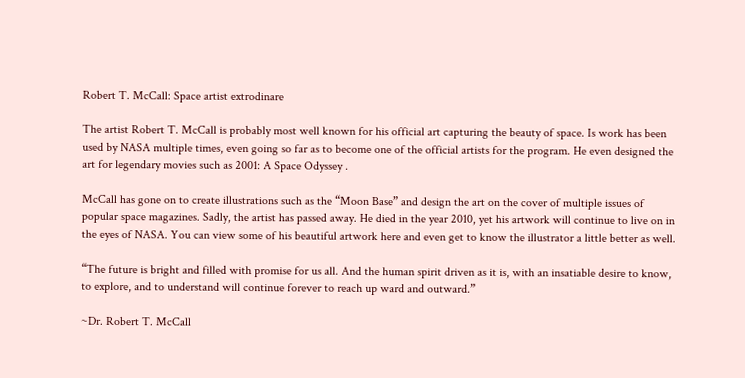Robert T. McCall: Space artist extrodinare

The artist Robert T. McCall is probably most well known for his official art capturing the beauty of space. Is work has been used by NASA multiple times, even going so far as to become one of the official artists for the program. He even designed the art for legendary movies such as 2001: A Space Odyssey .

McCall has gone on to create illustrations such as the “Moon Base” and design the art on the cover of multiple issues of popular space magazines. Sadly, the artist has passed away. He died in the year 2010, yet his artwork will continue to live on in the eyes of NASA. You can view some of his beautiful artwork here and even get to know the illustrator a little better as well.

“The future is bright and filled with promise for us all. And the human spirit driven as it is, with an insatiable desire to know, to explore, and to understand will continue forever to reach up ward and outward.”

~Dr. Robert T. McCall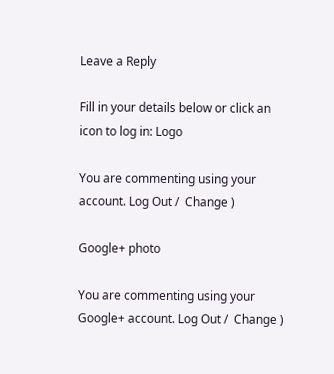Leave a Reply

Fill in your details below or click an icon to log in: Logo

You are commenting using your account. Log Out /  Change )

Google+ photo

You are commenting using your Google+ account. Log Out /  Change )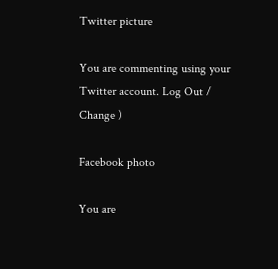Twitter picture

You are commenting using your Twitter account. Log Out /  Change )

Facebook photo

You are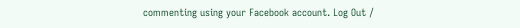commenting using your Facebook account. Log Out /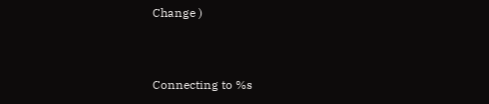Change )


Connecting to %s